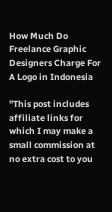How Much Do Freelance Graphic Designers Charge For A Logo in Indonesia

"This post includes affiliate links for which I may make a small commission at no extra cost to you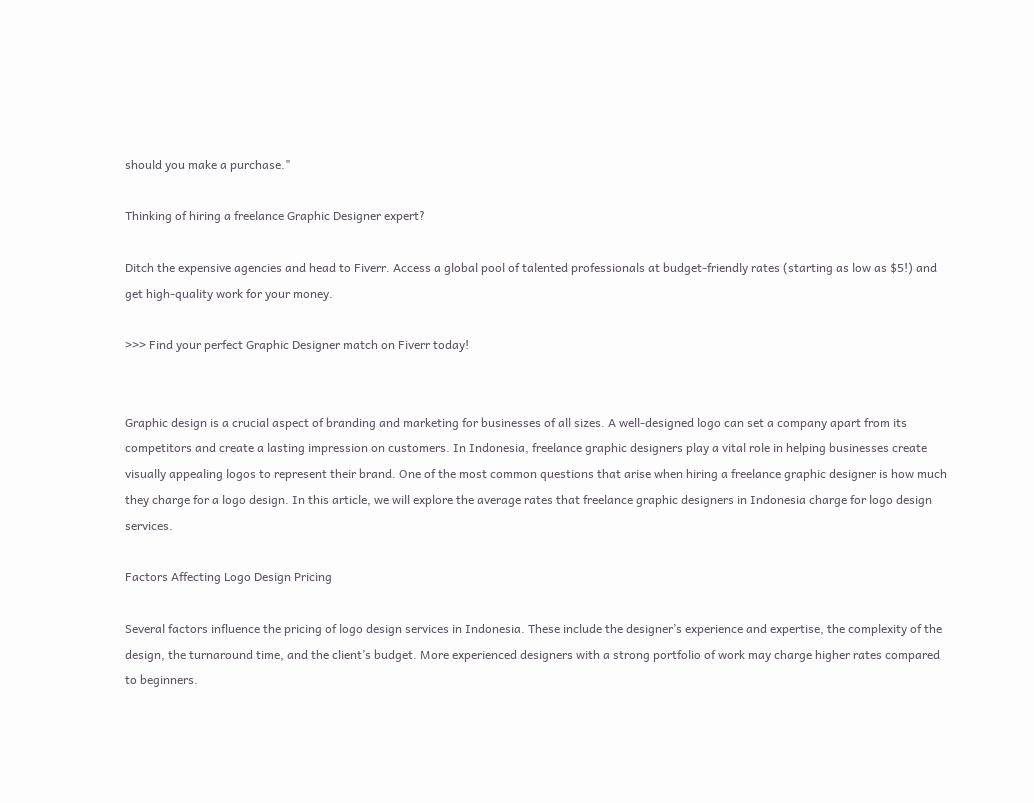should you make a purchase."

Thinking of hiring a freelance Graphic Designer expert?

Ditch the expensive agencies and head to Fiverr. Access a global pool of talented professionals at budget-friendly rates (starting as low as $5!) and get high-quality work for your money.

>>> Find your perfect Graphic Designer match on Fiverr today!


Graphic design is a crucial aspect of branding and marketing for businesses of all sizes. A well-designed logo can set a company apart from its competitors and create a lasting impression on customers. In Indonesia, freelance graphic designers play a vital role in helping businesses create visually appealing logos to represent their brand. One of the most common questions that arise when hiring a freelance graphic designer is how much they charge for a logo design. In this article, we will explore the average rates that freelance graphic designers in Indonesia charge for logo design services.

Factors Affecting Logo Design Pricing

Several factors influence the pricing of logo design services in Indonesia. These include the designer’s experience and expertise, the complexity of the design, the turnaround time, and the client’s budget. More experienced designers with a strong portfolio of work may charge higher rates compared to beginners.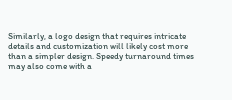Similarly, a logo design that requires intricate details and customization will likely cost more than a simpler design. Speedy turnaround times may also come with a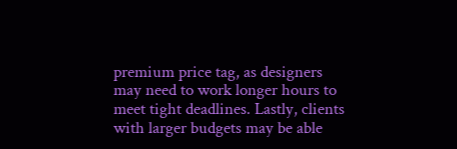premium price tag, as designers may need to work longer hours to meet tight deadlines. Lastly, clients with larger budgets may be able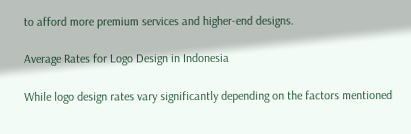to afford more premium services and higher-end designs.

Average Rates for Logo Design in Indonesia

While logo design rates vary significantly depending on the factors mentioned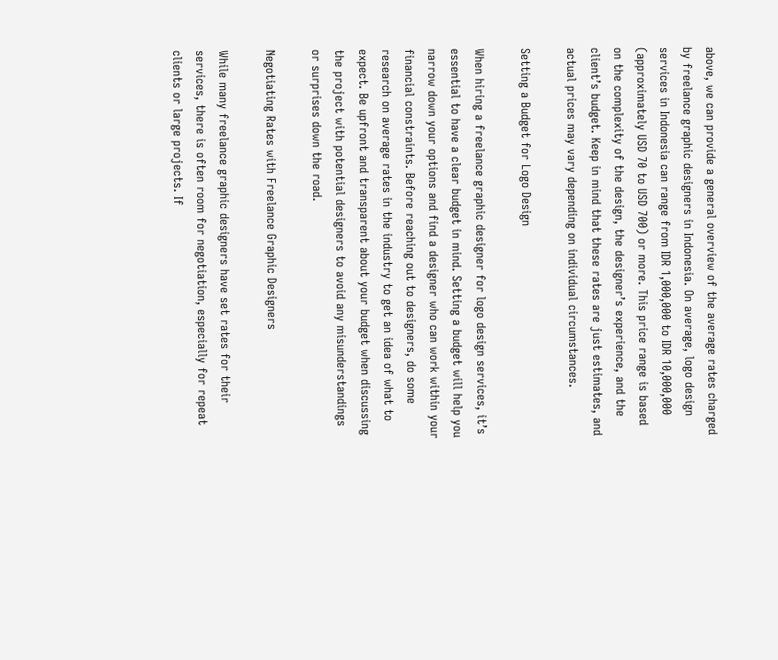above, we can provide a general overview of the average rates charged by freelance graphic designers in Indonesia. On average, logo design services in Indonesia can range from IDR 1,000,000 to IDR 10,000,000 (approximately USD 70 to USD 700) or more. This price range is based on the complexity of the design, the designer’s experience, and the client’s budget. Keep in mind that these rates are just estimates, and actual prices may vary depending on individual circumstances.

Setting a Budget for Logo Design

When hiring a freelance graphic designer for logo design services, it’s essential to have a clear budget in mind. Setting a budget will help you narrow down your options and find a designer who can work within your financial constraints. Before reaching out to designers, do some research on average rates in the industry to get an idea of what to expect. Be upfront and transparent about your budget when discussing the project with potential designers to avoid any misunderstandings or surprises down the road.

Negotiating Rates with Freelance Graphic Designers

While many freelance graphic designers have set rates for their services, there is often room for negotiation, especially for repeat clients or large projects. If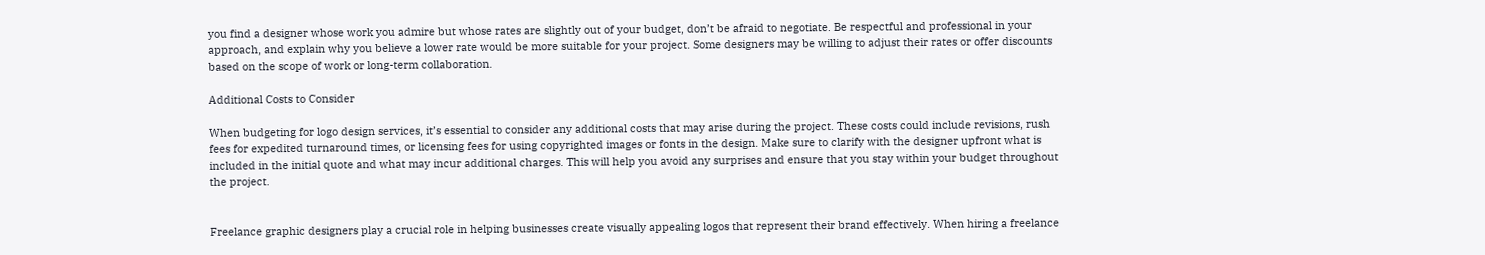you find a designer whose work you admire but whose rates are slightly out of your budget, don’t be afraid to negotiate. Be respectful and professional in your approach, and explain why you believe a lower rate would be more suitable for your project. Some designers may be willing to adjust their rates or offer discounts based on the scope of work or long-term collaboration.

Additional Costs to Consider

When budgeting for logo design services, it’s essential to consider any additional costs that may arise during the project. These costs could include revisions, rush fees for expedited turnaround times, or licensing fees for using copyrighted images or fonts in the design. Make sure to clarify with the designer upfront what is included in the initial quote and what may incur additional charges. This will help you avoid any surprises and ensure that you stay within your budget throughout the project.


Freelance graphic designers play a crucial role in helping businesses create visually appealing logos that represent their brand effectively. When hiring a freelance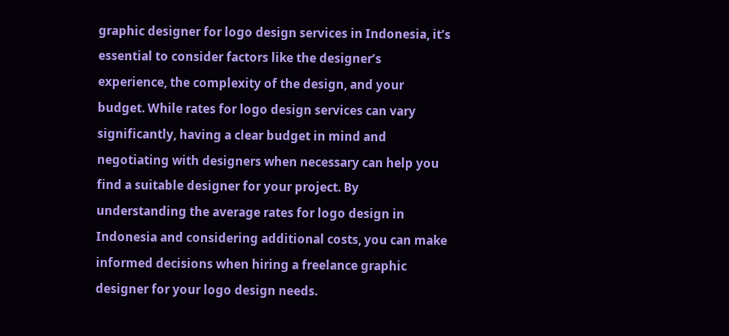graphic designer for logo design services in Indonesia, it’s essential to consider factors like the designer’s experience, the complexity of the design, and your budget. While rates for logo design services can vary significantly, having a clear budget in mind and negotiating with designers when necessary can help you find a suitable designer for your project. By understanding the average rates for logo design in Indonesia and considering additional costs, you can make informed decisions when hiring a freelance graphic designer for your logo design needs.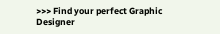>>> Find your perfect Graphic Designer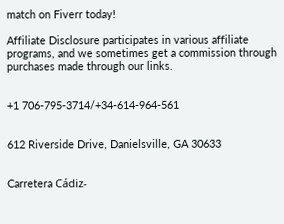match on Fiverr today!

Affiliate Disclosure participates in various affiliate programs, and we sometimes get a commission through purchases made through our links.


+1 706-795-3714/+34-614-964-561


612 Riverside Drive, Danielsville, GA 30633


Carretera Cádiz-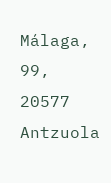Málaga, 99, 20577 Antzuola